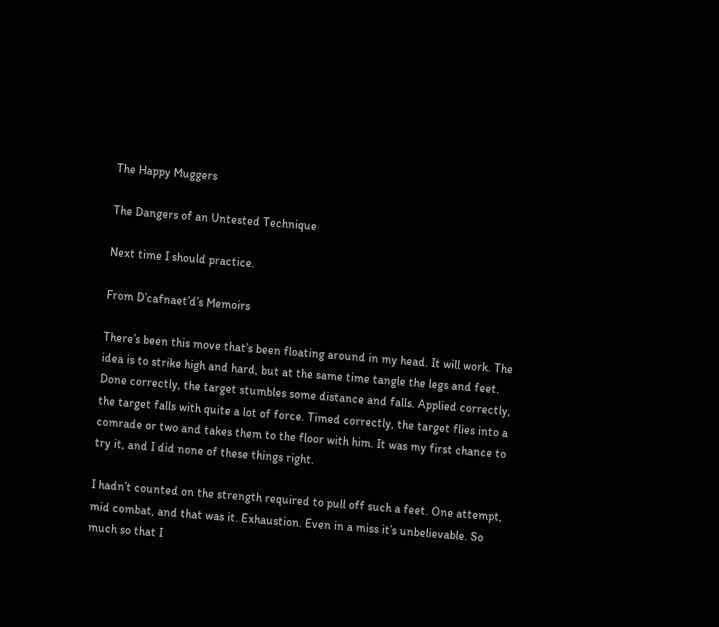The Happy Muggers

The Dangers of an Untested Technique

Next time I should practice.

From D’cafnaet’d’s Memoirs

There’s been this move that’s been floating around in my head. It will work. The idea is to strike high and hard, but at the same time tangle the legs and feet. Done correctly, the target stumbles some distance and falls. Applied correctly, the target falls with quite a lot of force. Timed correctly, the target flies into a comrade or two and takes them to the floor with him. It was my first chance to try it, and I did none of these things right.

I hadn’t counted on the strength required to pull off such a feet. One attempt, mid combat, and that was it. Exhaustion. Even in a miss it’s unbelievable. So much so that I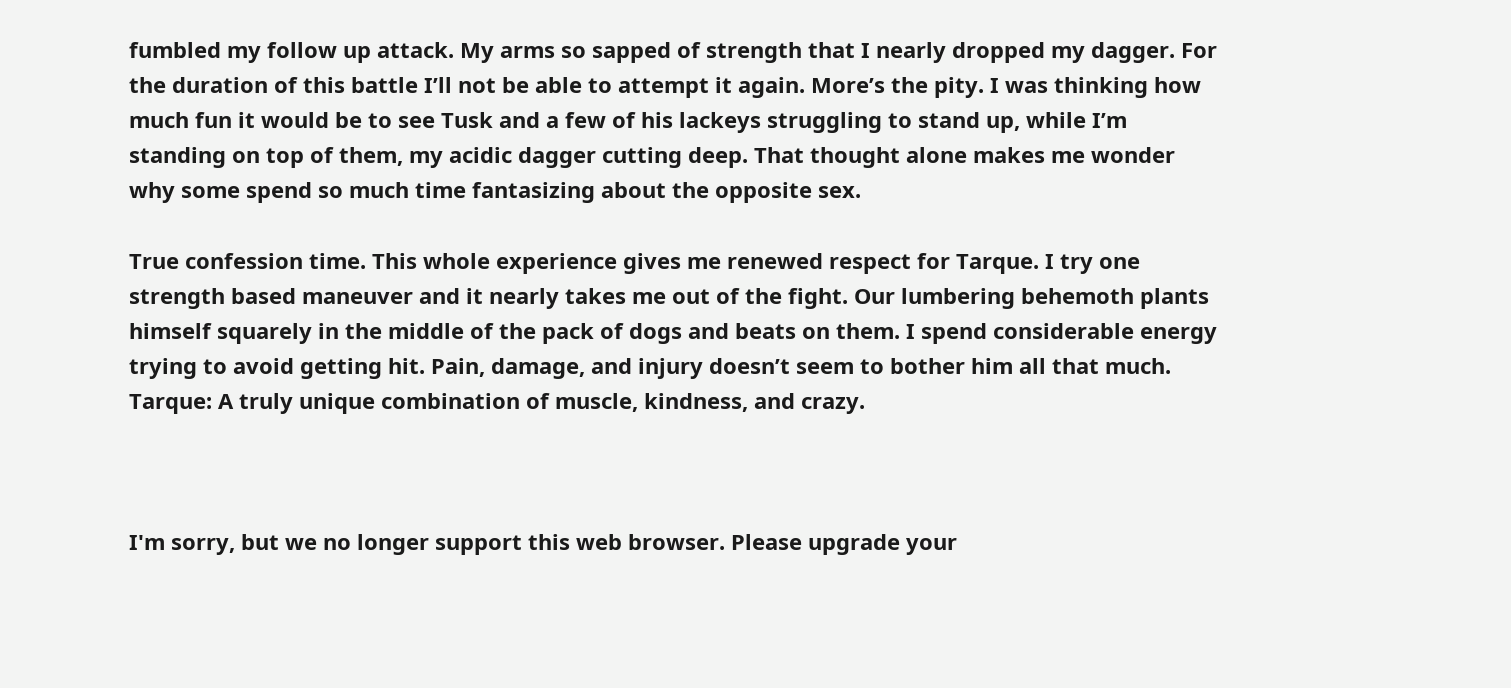fumbled my follow up attack. My arms so sapped of strength that I nearly dropped my dagger. For the duration of this battle I’ll not be able to attempt it again. More’s the pity. I was thinking how much fun it would be to see Tusk and a few of his lackeys struggling to stand up, while I’m standing on top of them, my acidic dagger cutting deep. That thought alone makes me wonder why some spend so much time fantasizing about the opposite sex.

True confession time. This whole experience gives me renewed respect for Tarque. I try one strength based maneuver and it nearly takes me out of the fight. Our lumbering behemoth plants himself squarely in the middle of the pack of dogs and beats on them. I spend considerable energy trying to avoid getting hit. Pain, damage, and injury doesn’t seem to bother him all that much. Tarque: A truly unique combination of muscle, kindness, and crazy.



I'm sorry, but we no longer support this web browser. Please upgrade your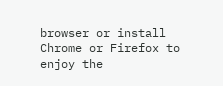browser or install Chrome or Firefox to enjoy the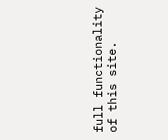full functionality of this site.